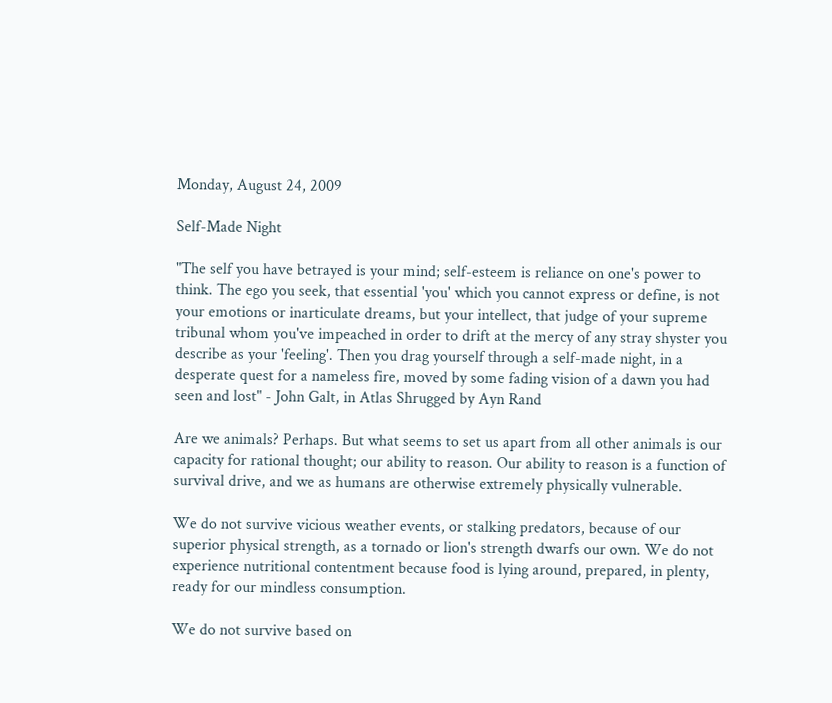Monday, August 24, 2009

Self-Made Night

"The self you have betrayed is your mind; self-esteem is reliance on one's power to think. The ego you seek, that essential 'you' which you cannot express or define, is not your emotions or inarticulate dreams, but your intellect, that judge of your supreme tribunal whom you've impeached in order to drift at the mercy of any stray shyster you describe as your 'feeling'. Then you drag yourself through a self-made night, in a desperate quest for a nameless fire, moved by some fading vision of a dawn you had seen and lost" - John Galt, in Atlas Shrugged by Ayn Rand

Are we animals? Perhaps. But what seems to set us apart from all other animals is our capacity for rational thought; our ability to reason. Our ability to reason is a function of survival drive, and we as humans are otherwise extremely physically vulnerable.

We do not survive vicious weather events, or stalking predators, because of our superior physical strength, as a tornado or lion's strength dwarfs our own. We do not experience nutritional contentment because food is lying around, prepared, in plenty, ready for our mindless consumption.

We do not survive based on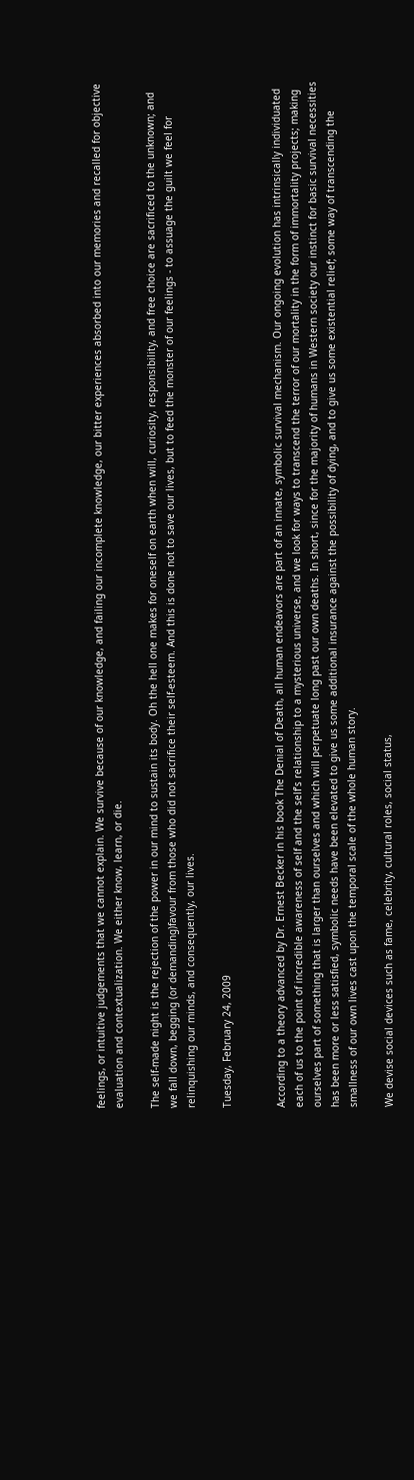feelings, or intuitive judgements that we cannot explain. We survive because of our knowledge, and failing our incomplete knowledge, our bitter experiences absorbed into our memories and recalled for objective evaluation and contextualization. We either know, learn, or die.

The self-made night is the rejection of the power in our mind to sustain its body. Oh the hell one makes for oneself on earth when will, curiosity, responsibility, and free choice are sacrificed to the unknown; and we fall down, begging (or demanding)favour from those who did not sacrifice their self-esteem. And this is done not to save our lives, but to feed the monster of our feelings - to assuage the guilt we feel for relinquishing our minds, and consequently, our lives.

Tuesday, February 24, 2009


According to a theory advanced by Dr. Ernest Becker in his book The Denial of Death, all human endeavors are part of an innate, symbolic survival mechanism. Our ongoing evolution has intrinsically individuated each of us to the point of incredible awareness of self and the self’s relationship to a mysterious universe, and we look for ways to transcend the terror of our mortality in the form of immortality projects; making ourselves part of something that is larger than ourselves and which will perpetuate long past our own deaths. In short, since for the majority of humans in Western society our instinct for basic survival necessities has been more or less satisfied, symbolic needs have been elevated to give us some additional insurance against the possibility of dying, and to give us some existential relief; some way of transcending the smallness of our own lives cast upon the temporal scale of the whole human story.

We devise social devices such as fame, celebrity, cultural roles, social status,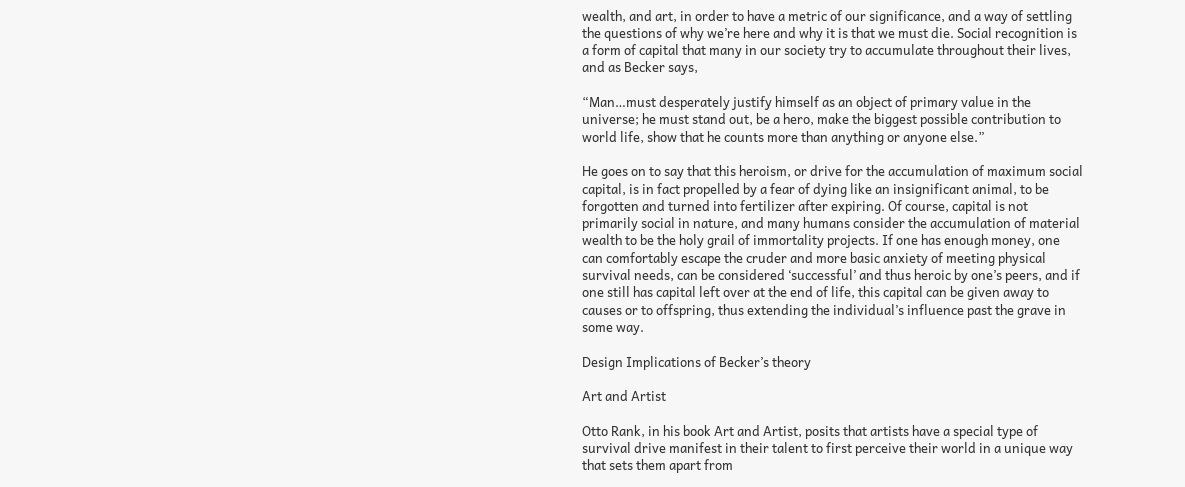wealth, and art, in order to have a metric of our significance, and a way of settling the questions of why we’re here and why it is that we must die. Social recognition is a form of capital that many in our society try to accumulate throughout their lives, and as Becker says,

“Man…must desperately justify himself as an object of primary value in the universe; he must stand out, be a hero, make the biggest possible contribution to world life, show that he counts more than anything or anyone else.”

He goes on to say that this heroism, or drive for the accumulation of maximum social capital, is in fact propelled by a fear of dying like an insignificant animal, to be forgotten and turned into fertilizer after expiring. Of course, capital is not primarily social in nature, and many humans consider the accumulation of material wealth to be the holy grail of immortality projects. If one has enough money, one can comfortably escape the cruder and more basic anxiety of meeting physical survival needs, can be considered ‘successful’ and thus heroic by one’s peers, and if one still has capital left over at the end of life, this capital can be given away to causes or to offspring, thus extending the individual’s influence past the grave in some way.

Design Implications of Becker’s theory

Art and Artist

Otto Rank, in his book Art and Artist, posits that artists have a special type of survival drive manifest in their talent to first perceive their world in a unique way that sets them apart from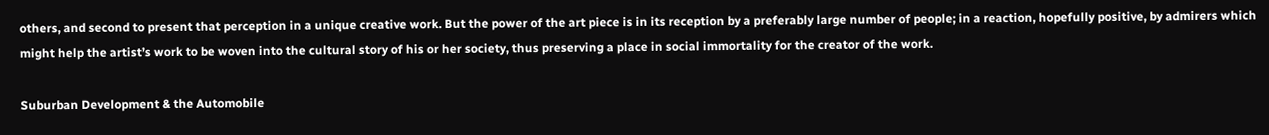others, and second to present that perception in a unique creative work. But the power of the art piece is in its reception by a preferably large number of people; in a reaction, hopefully positive, by admirers which might help the artist’s work to be woven into the cultural story of his or her society, thus preserving a place in social immortality for the creator of the work.

Suburban Development & the Automobile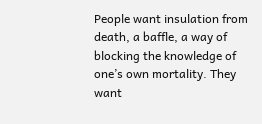People want insulation from death, a baffle, a way of blocking the knowledge of one’s own mortality. They want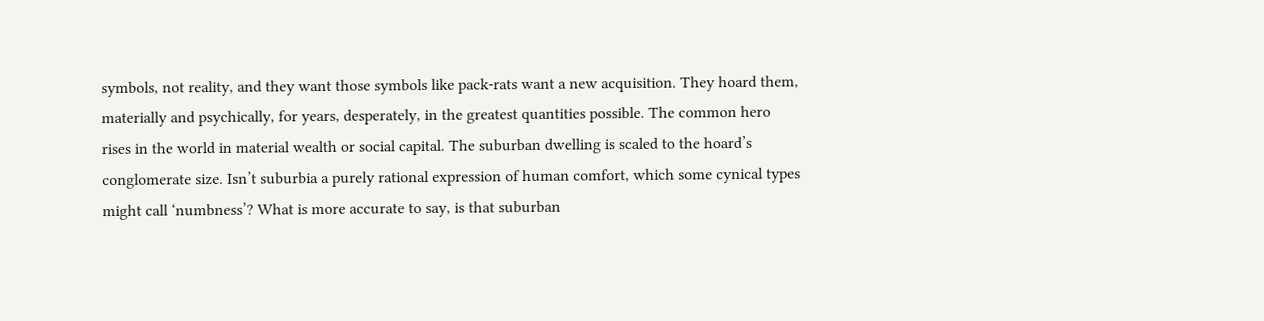symbols, not reality, and they want those symbols like pack-rats want a new acquisition. They hoard them, materially and psychically, for years, desperately, in the greatest quantities possible. The common hero rises in the world in material wealth or social capital. The suburban dwelling is scaled to the hoard’s conglomerate size. Isn’t suburbia a purely rational expression of human comfort, which some cynical types might call ‘numbness’? What is more accurate to say, is that suburban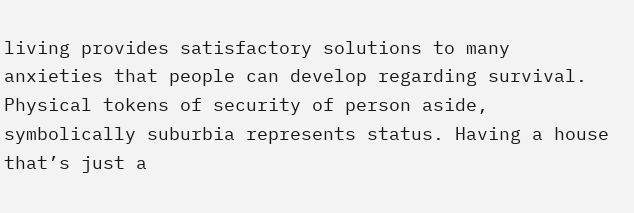living provides satisfactory solutions to many anxieties that people can develop regarding survival. Physical tokens of security of person aside, symbolically suburbia represents status. Having a house that’s just a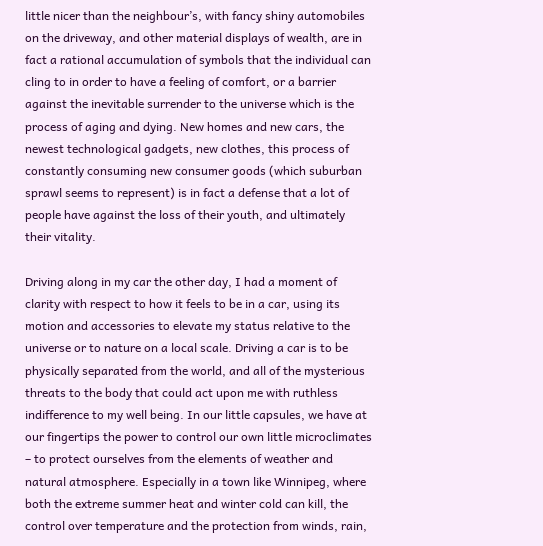little nicer than the neighbour’s, with fancy shiny automobiles on the driveway, and other material displays of wealth, are in fact a rational accumulation of symbols that the individual can cling to in order to have a feeling of comfort, or a barrier against the inevitable surrender to the universe which is the process of aging and dying. New homes and new cars, the newest technological gadgets, new clothes, this process of constantly consuming new consumer goods (which suburban sprawl seems to represent) is in fact a defense that a lot of people have against the loss of their youth, and ultimately their vitality.

Driving along in my car the other day, I had a moment of clarity with respect to how it feels to be in a car, using its motion and accessories to elevate my status relative to the universe or to nature on a local scale. Driving a car is to be physically separated from the world, and all of the mysterious threats to the body that could act upon me with ruthless indifference to my well being. In our little capsules, we have at our fingertips the power to control our own little microclimates – to protect ourselves from the elements of weather and natural atmosphere. Especially in a town like Winnipeg, where both the extreme summer heat and winter cold can kill, the control over temperature and the protection from winds, rain,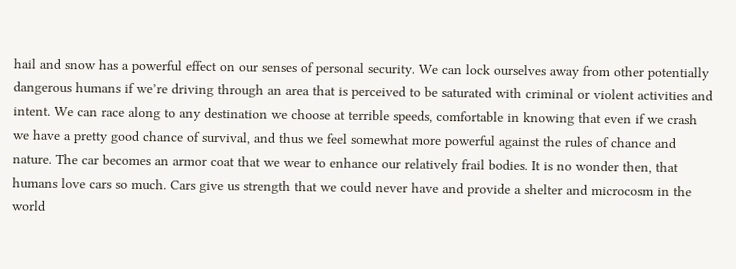hail and snow has a powerful effect on our senses of personal security. We can lock ourselves away from other potentially dangerous humans if we’re driving through an area that is perceived to be saturated with criminal or violent activities and intent. We can race along to any destination we choose at terrible speeds, comfortable in knowing that even if we crash we have a pretty good chance of survival, and thus we feel somewhat more powerful against the rules of chance and nature. The car becomes an armor coat that we wear to enhance our relatively frail bodies. It is no wonder then, that humans love cars so much. Cars give us strength that we could never have and provide a shelter and microcosm in the world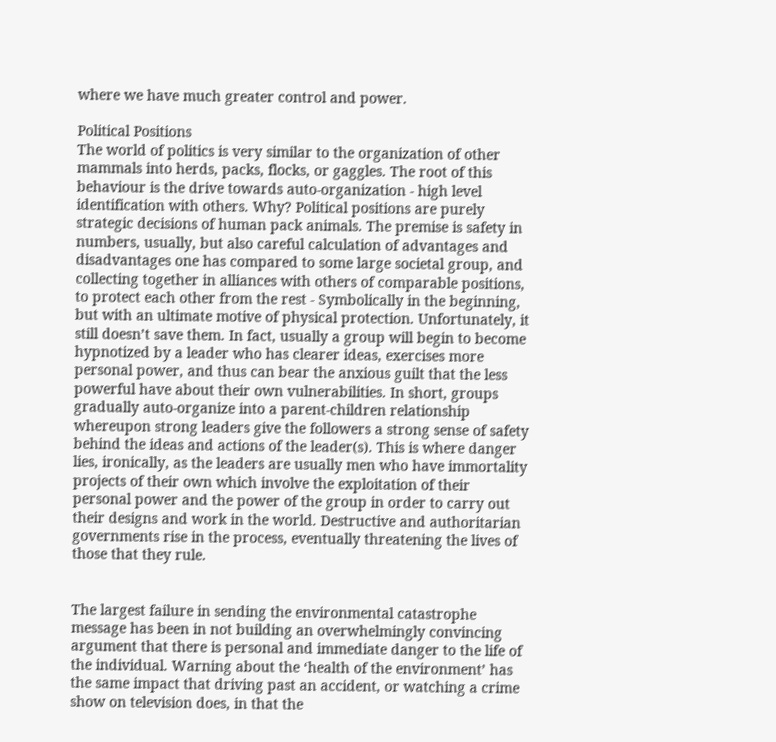where we have much greater control and power.

Political Positions
The world of politics is very similar to the organization of other mammals into herds, packs, flocks, or gaggles. The root of this behaviour is the drive towards auto-organization - high level identification with others. Why? Political positions are purely strategic decisions of human pack animals. The premise is safety in numbers, usually, but also careful calculation of advantages and disadvantages one has compared to some large societal group, and collecting together in alliances with others of comparable positions, to protect each other from the rest - Symbolically in the beginning, but with an ultimate motive of physical protection. Unfortunately, it still doesn’t save them. In fact, usually a group will begin to become hypnotized by a leader who has clearer ideas, exercises more personal power, and thus can bear the anxious guilt that the less powerful have about their own vulnerabilities. In short, groups gradually auto-organize into a parent-children relationship whereupon strong leaders give the followers a strong sense of safety behind the ideas and actions of the leader(s). This is where danger lies, ironically, as the leaders are usually men who have immortality projects of their own which involve the exploitation of their personal power and the power of the group in order to carry out their designs and work in the world. Destructive and authoritarian governments rise in the process, eventually threatening the lives of those that they rule.


The largest failure in sending the environmental catastrophe message has been in not building an overwhelmingly convincing argument that there is personal and immediate danger to the life of the individual. Warning about the ‘health of the environment’ has the same impact that driving past an accident, or watching a crime show on television does, in that the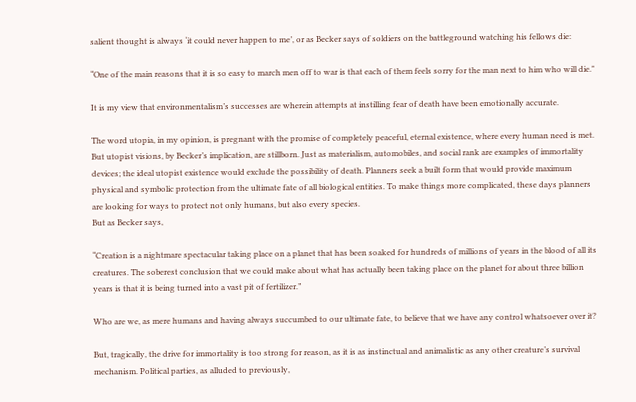salient thought is always ‘it could never happen to me’, or as Becker says of soldiers on the battleground watching his fellows die:

“One of the main reasons that it is so easy to march men off to war is that each of them feels sorry for the man next to him who will die."

It is my view that environmentalism’s successes are wherein attempts at instilling fear of death have been emotionally accurate.

The word utopia, in my opinion, is pregnant with the promise of completely peaceful, eternal existence, where every human need is met.
But utopist visions, by Becker’s implication, are stillborn. Just as materialism, automobiles, and social rank are examples of immortality devices; the ideal utopist existence would exclude the possibility of death. Planners seek a built form that would provide maximum physical and symbolic protection from the ultimate fate of all biological entities. To make things more complicated, these days planners are looking for ways to protect not only humans, but also every species.
But as Becker says,

“Creation is a nightmare spectacular taking place on a planet that has been soaked for hundreds of millions of years in the blood of all its creatures. The soberest conclusion that we could make about what has actually been taking place on the planet for about three billion years is that it is being turned into a vast pit of fertilizer.”

Who are we, as mere humans and having always succumbed to our ultimate fate, to believe that we have any control whatsoever over it?

But, tragically, the drive for immortality is too strong for reason, as it is as instinctual and animalistic as any other creature’s survival mechanism. Political parties, as alluded to previously,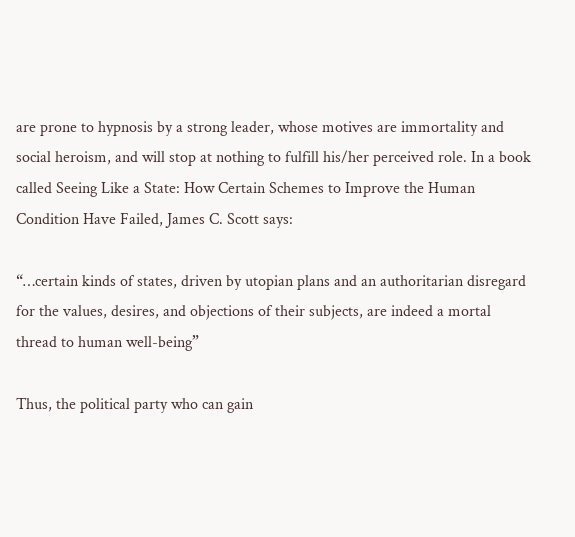are prone to hypnosis by a strong leader, whose motives are immortality and social heroism, and will stop at nothing to fulfill his/her perceived role. In a book called Seeing Like a State: How Certain Schemes to Improve the Human Condition Have Failed, James C. Scott says:

“…certain kinds of states, driven by utopian plans and an authoritarian disregard for the values, desires, and objections of their subjects, are indeed a mortal thread to human well-being”

Thus, the political party who can gain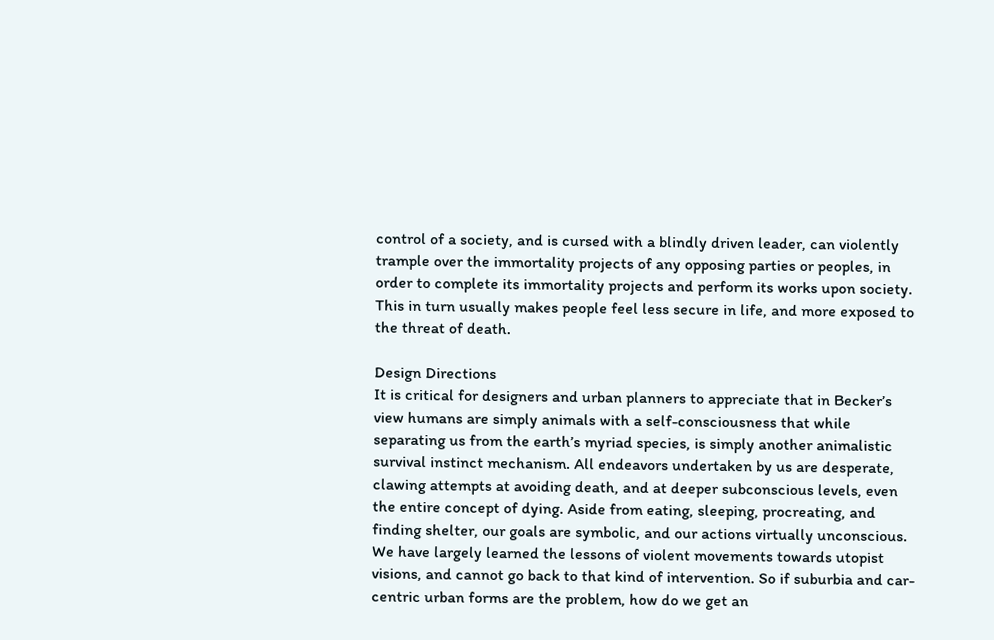control of a society, and is cursed with a blindly driven leader, can violently trample over the immortality projects of any opposing parties or peoples, in order to complete its immortality projects and perform its works upon society. This in turn usually makes people feel less secure in life, and more exposed to the threat of death.

Design Directions
It is critical for designers and urban planners to appreciate that in Becker’s view humans are simply animals with a self-consciousness that while separating us from the earth’s myriad species, is simply another animalistic survival instinct mechanism. All endeavors undertaken by us are desperate, clawing attempts at avoiding death, and at deeper subconscious levels, even the entire concept of dying. Aside from eating, sleeping, procreating, and finding shelter, our goals are symbolic, and our actions virtually unconscious. We have largely learned the lessons of violent movements towards utopist visions, and cannot go back to that kind of intervention. So if suburbia and car-centric urban forms are the problem, how do we get an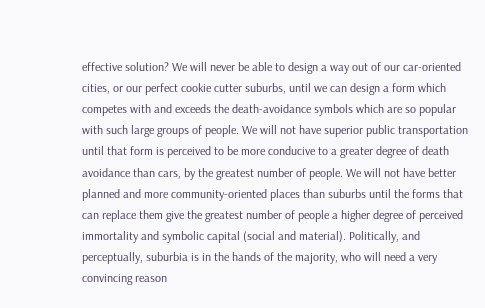effective solution? We will never be able to design a way out of our car-oriented cities, or our perfect cookie cutter suburbs, until we can design a form which competes with and exceeds the death-avoidance symbols which are so popular with such large groups of people. We will not have superior public transportation until that form is perceived to be more conducive to a greater degree of death avoidance than cars, by the greatest number of people. We will not have better planned and more community-oriented places than suburbs until the forms that can replace them give the greatest number of people a higher degree of perceived immortality and symbolic capital (social and material). Politically, and perceptually, suburbia is in the hands of the majority, who will need a very convincing reason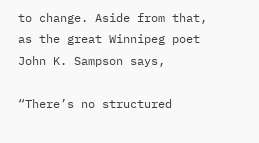to change. Aside from that, as the great Winnipeg poet John K. Sampson says,

“There’s no structured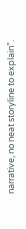narrative, no neat storyline to explain”.